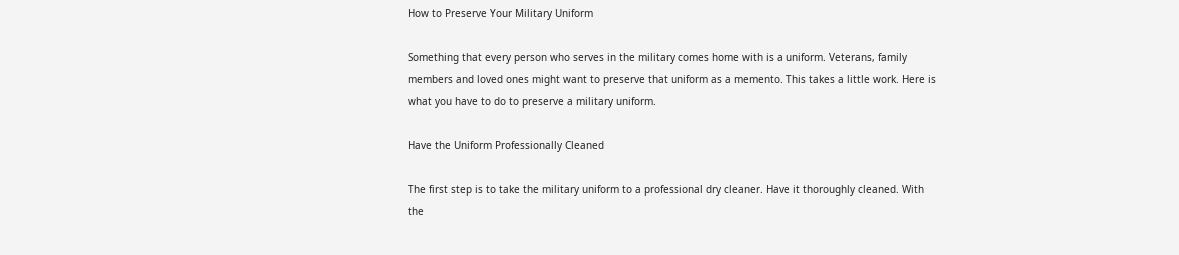How to Preserve Your Military Uniform

Something that every person who serves in the military comes home with is a uniform. Veterans, family members and loved ones might want to preserve that uniform as a memento. This takes a little work. Here is what you have to do to preserve a military uniform.

Have the Uniform Professionally Cleaned

The first step is to take the military uniform to a professional dry cleaner. Have it thoroughly cleaned. With the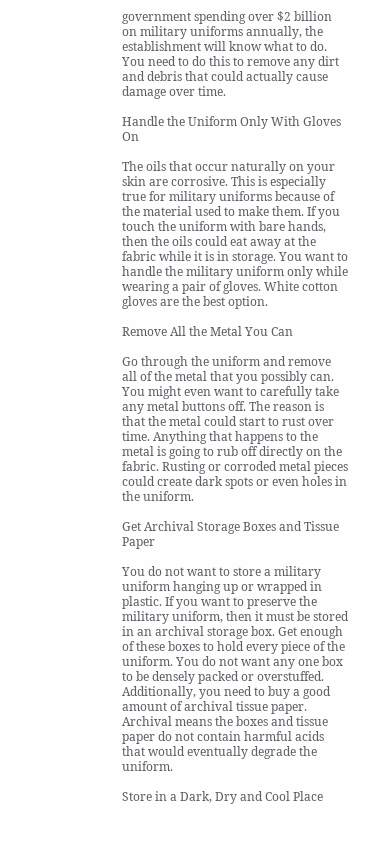government spending over $2 billion on military uniforms annually, the establishment will know what to do. You need to do this to remove any dirt and debris that could actually cause damage over time.

Handle the Uniform Only With Gloves On

The oils that occur naturally on your skin are corrosive. This is especially true for military uniforms because of the material used to make them. If you touch the uniform with bare hands, then the oils could eat away at the fabric while it is in storage. You want to handle the military uniform only while wearing a pair of gloves. White cotton gloves are the best option.

Remove All the Metal You Can

Go through the uniform and remove all of the metal that you possibly can. You might even want to carefully take any metal buttons off. The reason is that the metal could start to rust over time. Anything that happens to the metal is going to rub off directly on the fabric. Rusting or corroded metal pieces could create dark spots or even holes in the uniform.

Get Archival Storage Boxes and Tissue Paper

You do not want to store a military uniform hanging up or wrapped in plastic. If you want to preserve the military uniform, then it must be stored in an archival storage box. Get enough of these boxes to hold every piece of the uniform. You do not want any one box to be densely packed or overstuffed. Additionally, you need to buy a good amount of archival tissue paper. Archival means the boxes and tissue paper do not contain harmful acids that would eventually degrade the uniform.

Store in a Dark, Dry and Cool Place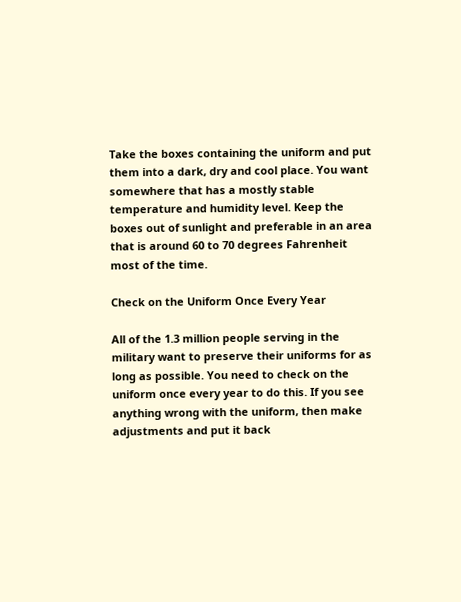Take the boxes containing the uniform and put them into a dark, dry and cool place. You want somewhere that has a mostly stable temperature and humidity level. Keep the boxes out of sunlight and preferable in an area that is around 60 to 70 degrees Fahrenheit most of the time.

Check on the Uniform Once Every Year

All of the 1.3 million people serving in the military want to preserve their uniforms for as long as possible. You need to check on the uniform once every year to do this. If you see anything wrong with the uniform, then make adjustments and put it back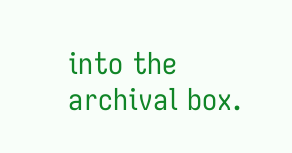into the archival box.